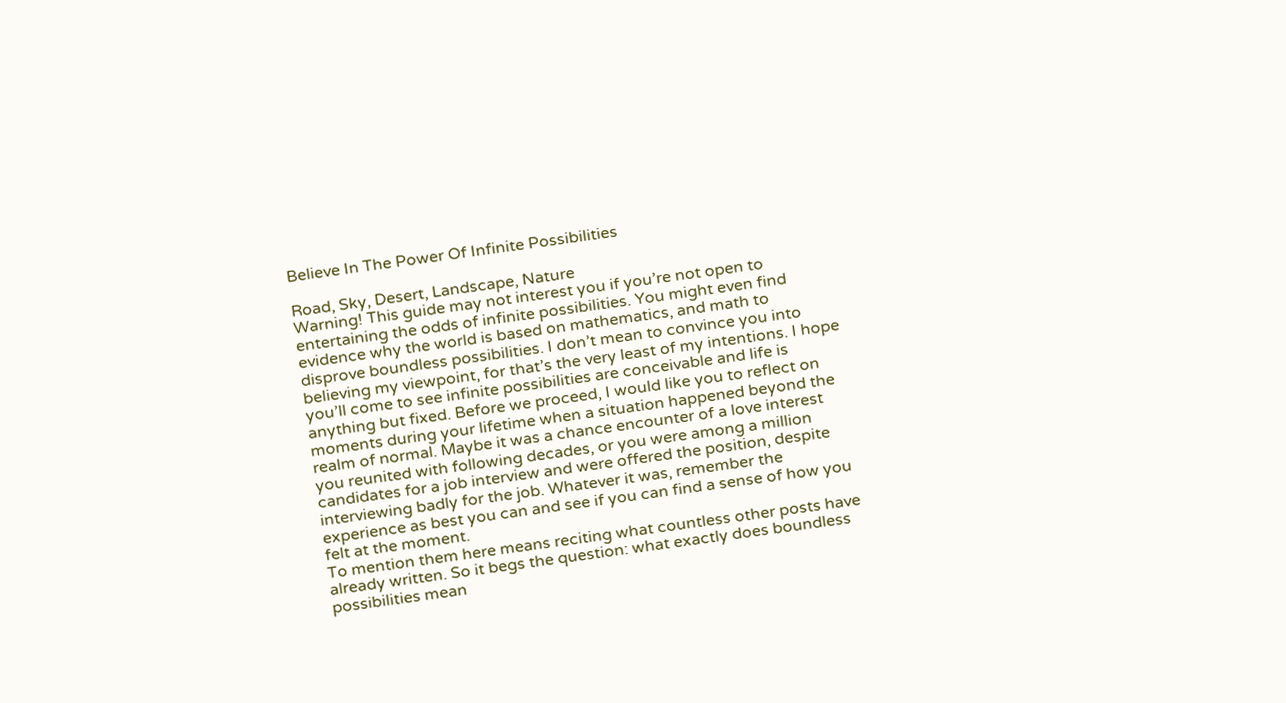Believe In The Power Of Infinite Possibilities

Road, Sky, Desert, Landscape, Nature
Warning! This guide may not interest you if you’re not open to entertaining the odds of infinite possibilities. You might even find evidence why the world is based on mathematics, and math to disprove boundless possibilities. I don’t mean to convince you into believing my viewpoint, for that’s the very least of my intentions. I hope you’ll come to see infinite possibilities are conceivable and life is anything but fixed. Before we proceed, I would like you to reflect on moments during your lifetime when a situation happened beyond the realm of normal. Maybe it was a chance encounter of a love interest you reunited with following decades, or you were among a million candidates for a job interview and were offered the position, despite interviewing badly for the job. Whatever it was, remember the experience as best you can and see if you can find a sense of how you felt at the moment.
To mention them here means reciting what countless other posts have already written. So it begs the question: what exactly does boundless possibilities mean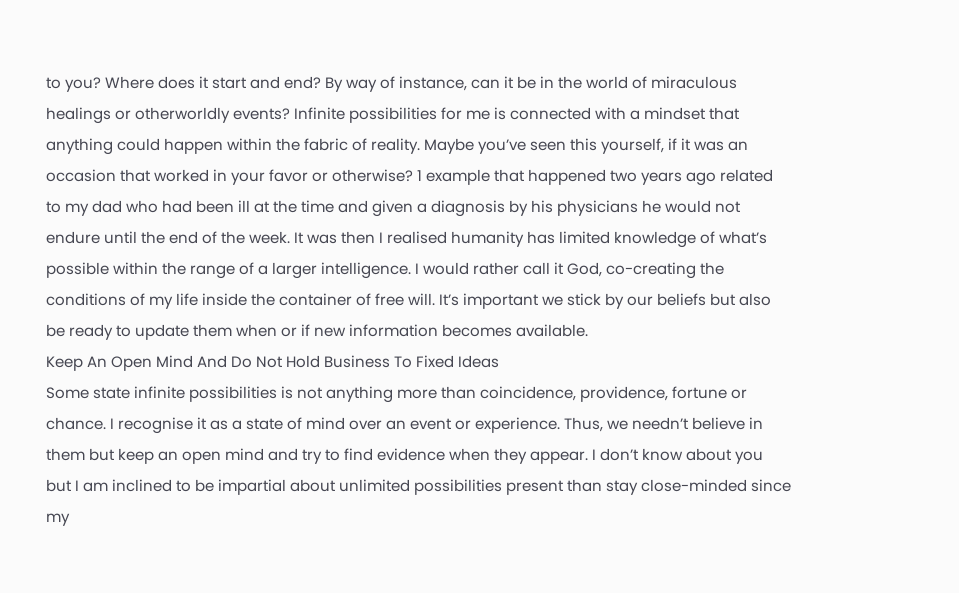to you? Where does it start and end? By way of instance, can it be in the world of miraculous healings or otherworldly events? Infinite possibilities for me is connected with a mindset that anything could happen within the fabric of reality. Maybe you’ve seen this yourself, if it was an occasion that worked in your favor or otherwise? 1 example that happened two years ago related to my dad who had been ill at the time and given a diagnosis by his physicians he would not endure until the end of the week. It was then I realised humanity has limited knowledge of what’s possible within the range of a larger intelligence. I would rather call it God, co-creating the conditions of my life inside the container of free will. It’s important we stick by our beliefs but also be ready to update them when or if new information becomes available.
Keep An Open Mind And Do Not Hold Business To Fixed Ideas
Some state infinite possibilities is not anything more than coincidence, providence, fortune or chance. I recognise it as a state of mind over an event or experience. Thus, we needn’t believe in them but keep an open mind and try to find evidence when they appear. I don’t know about you but I am inclined to be impartial about unlimited possibilities present than stay close-minded since my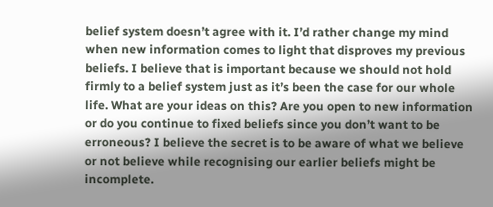belief system doesn’t agree with it. I’d rather change my mind when new information comes to light that disproves my previous beliefs. I believe that is important because we should not hold firmly to a belief system just as it’s been the case for our whole life. What are your ideas on this? Are you open to new information or do you continue to fixed beliefs since you don’t want to be erroneous? I believe the secret is to be aware of what we believe or not believe while recognising our earlier beliefs might be incomplete.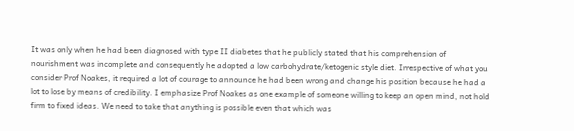It was only when he had been diagnosed with type II diabetes that he publicly stated that his comprehension of nourishment was incomplete and consequently he adopted a low carbohydrate/ketogenic style diet. Irrespective of what you consider Prof Noakes, it required a lot of courage to announce he had been wrong and change his position because he had a lot to lose by means of credibility. I emphasize Prof Noakes as one example of someone willing to keep an open mind, not hold firm to fixed ideas. We need to take that anything is possible even that which was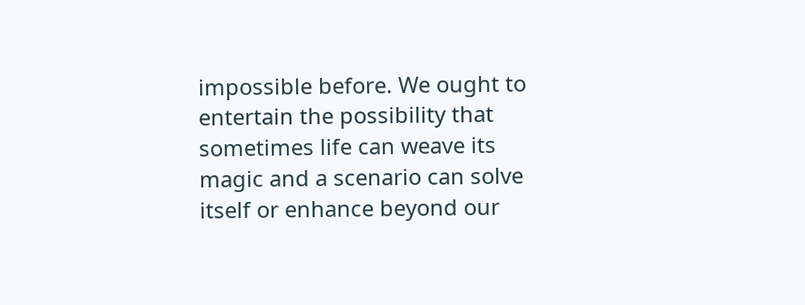impossible before. We ought to entertain the possibility that sometimes life can weave its magic and a scenario can solve itself or enhance beyond our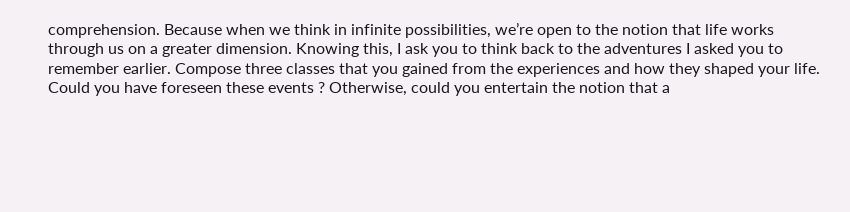comprehension. Because when we think in infinite possibilities, we’re open to the notion that life works through us on a greater dimension. Knowing this, I ask you to think back to the adventures I asked you to remember earlier. Compose three classes that you gained from the experiences and how they shaped your life. Could you have foreseen these events ? Otherwise, could you entertain the notion that a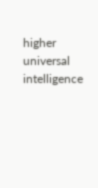higher universal intelligence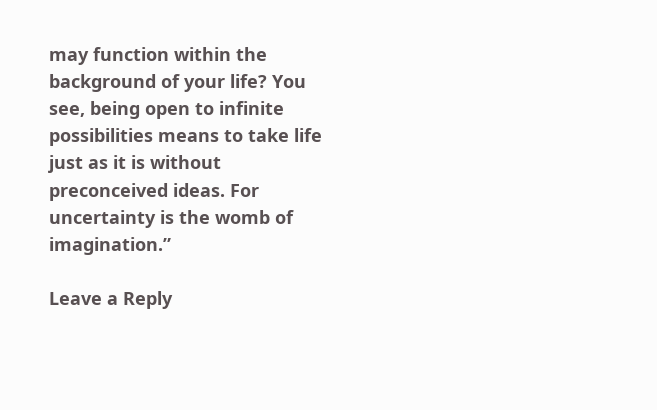may function within the background of your life? You see, being open to infinite possibilities means to take life just as it is without preconceived ideas. For uncertainty is the womb of imagination.”

Leave a Reply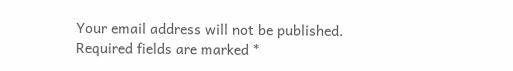Your email address will not be published. Required fields are marked *